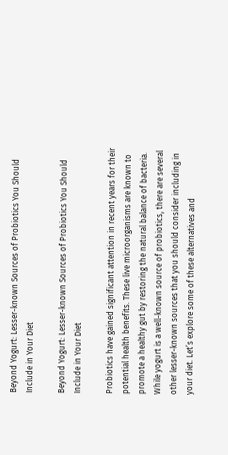Beyond Yogurt: Lesser-known Sources of Probiotics You Should Include in Your Diet

Beyond Yogurt: Lesser-known Sources of Probiotics You Should Include in Your Diet

Probiotics have gained significant attention in recent years for their potential health benefits. These live microorganisms are known to promote a healthy gut by restoring the natural balance of bacteria. While yogurt is a well-known source of probiotics, there are several other lesser-known sources that you should consider including in your diet. Let’s explore some of these alternatives and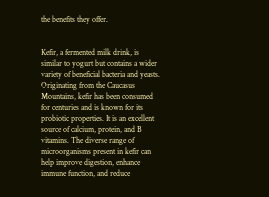the benefits they offer.


Kefir, a fermented milk drink, is similar to yogurt but contains a wider variety of beneficial bacteria and yeasts. Originating from the Caucasus Mountains, kefir has been consumed for centuries and is known for its probiotic properties. It is an excellent source of calcium, protein, and B vitamins. The diverse range of microorganisms present in kefir can help improve digestion, enhance immune function, and reduce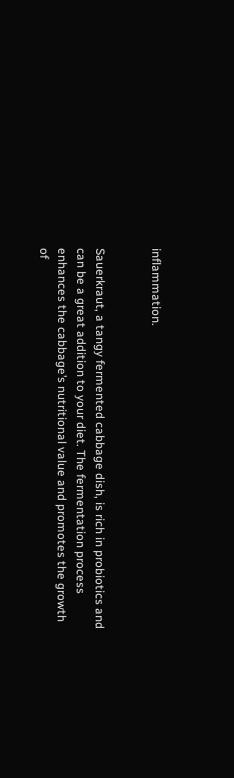inflammation.


Sauerkraut, a tangy fermented cabbage dish, is rich in probiotics and can be a great addition to your diet. The fermentation process enhances the cabbage’s nutritional value and promotes the growth of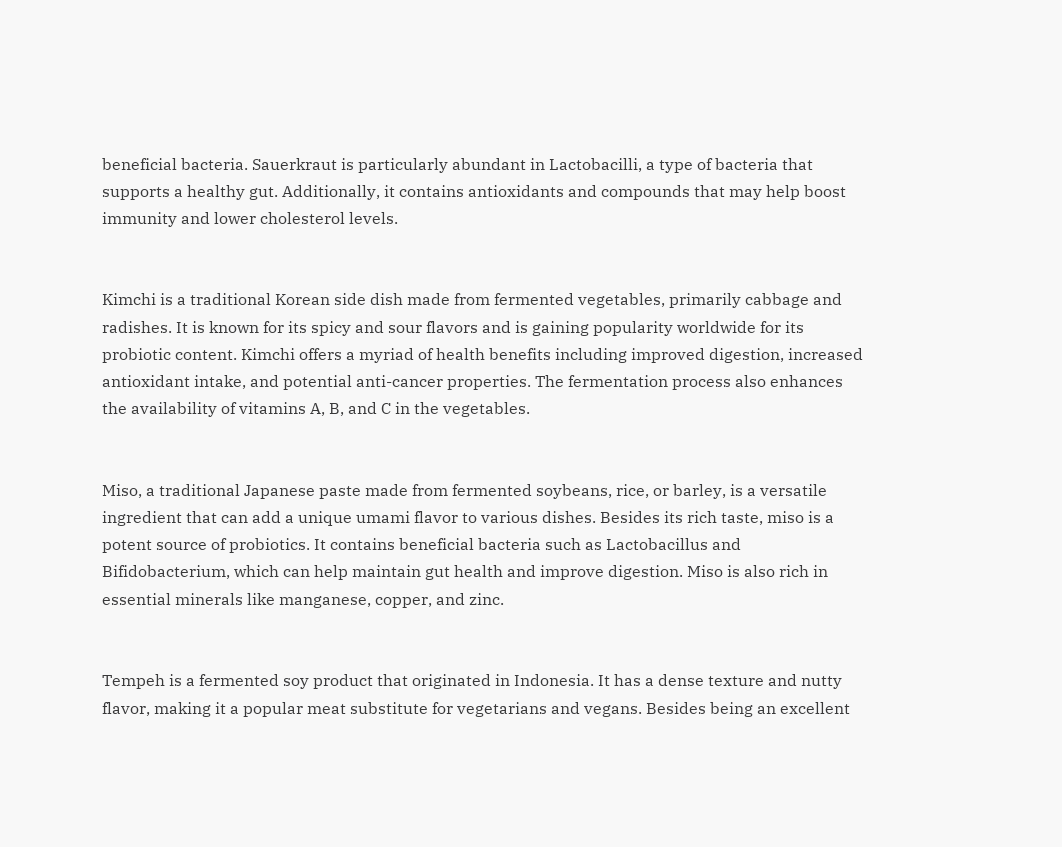beneficial bacteria. Sauerkraut is particularly abundant in Lactobacilli, a type of bacteria that supports a healthy gut. Additionally, it contains antioxidants and compounds that may help boost immunity and lower cholesterol levels.


Kimchi is a traditional Korean side dish made from fermented vegetables, primarily cabbage and radishes. It is known for its spicy and sour flavors and is gaining popularity worldwide for its probiotic content. Kimchi offers a myriad of health benefits including improved digestion, increased antioxidant intake, and potential anti-cancer properties. The fermentation process also enhances the availability of vitamins A, B, and C in the vegetables.


Miso, a traditional Japanese paste made from fermented soybeans, rice, or barley, is a versatile ingredient that can add a unique umami flavor to various dishes. Besides its rich taste, miso is a potent source of probiotics. It contains beneficial bacteria such as Lactobacillus and Bifidobacterium, which can help maintain gut health and improve digestion. Miso is also rich in essential minerals like manganese, copper, and zinc.


Tempeh is a fermented soy product that originated in Indonesia. It has a dense texture and nutty flavor, making it a popular meat substitute for vegetarians and vegans. Besides being an excellent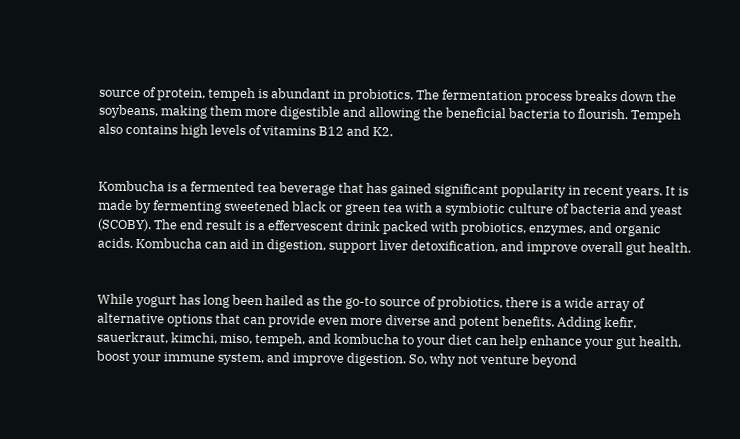source of protein, tempeh is abundant in probiotics. The fermentation process breaks down the soybeans, making them more digestible and allowing the beneficial bacteria to flourish. Tempeh also contains high levels of vitamins B12 and K2.


Kombucha is a fermented tea beverage that has gained significant popularity in recent years. It is made by fermenting sweetened black or green tea with a symbiotic culture of bacteria and yeast (SCOBY). The end result is a effervescent drink packed with probiotics, enzymes, and organic acids. Kombucha can aid in digestion, support liver detoxification, and improve overall gut health.


While yogurt has long been hailed as the go-to source of probiotics, there is a wide array of alternative options that can provide even more diverse and potent benefits. Adding kefir, sauerkraut, kimchi, miso, tempeh, and kombucha to your diet can help enhance your gut health, boost your immune system, and improve digestion. So, why not venture beyond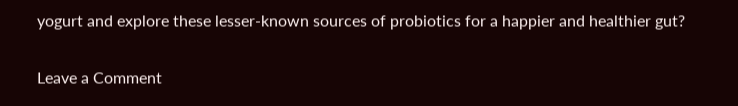yogurt and explore these lesser-known sources of probiotics for a happier and healthier gut?

Leave a Comment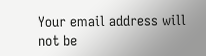Your email address will not be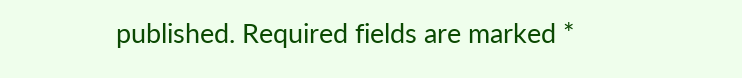published. Required fields are marked *